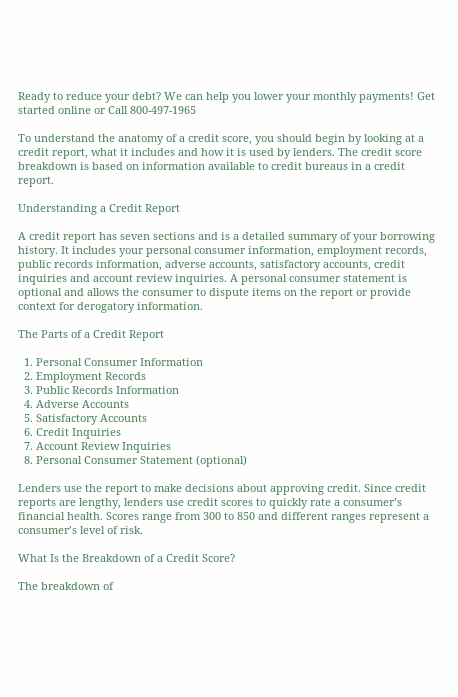Ready to reduce your debt? We can help you lower your monthly payments! Get started online or Call 800-497-1965

To understand the anatomy of a credit score, you should begin by looking at a credit report, what it includes and how it is used by lenders. The credit score breakdown is based on information available to credit bureaus in a credit report.

Understanding a Credit Report

A credit report has seven sections and is a detailed summary of your borrowing history. It includes your personal consumer information, employment records, public records information, adverse accounts, satisfactory accounts, credit inquiries and account review inquiries. A personal consumer statement is optional and allows the consumer to dispute items on the report or provide context for derogatory information.

The Parts of a Credit Report

  1. Personal Consumer Information
  2. Employment Records
  3. Public Records Information
  4. Adverse Accounts
  5. Satisfactory Accounts
  6. Credit Inquiries
  7. Account Review Inquiries
  8. Personal Consumer Statement (optional)

Lenders use the report to make decisions about approving credit. Since credit reports are lengthy, lenders use credit scores to quickly rate a consumer’s financial health. Scores range from 300 to 850 and different ranges represent a consumer’s level of risk.

What Is the Breakdown of a Credit Score?

The breakdown of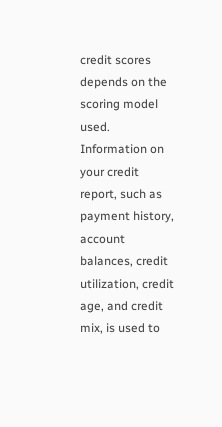credit scores depends on the scoring model used. Information on your credit report, such as payment history, account balances, credit utilization, credit age, and credit mix, is used to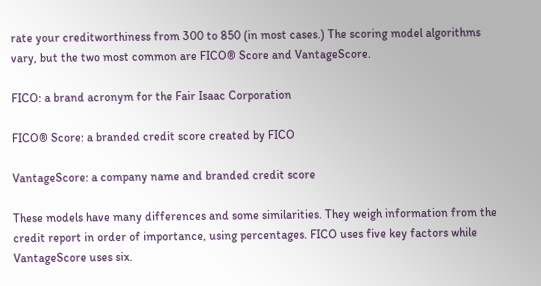rate your creditworthiness from 300 to 850 (in most cases.) The scoring model algorithms vary, but the two most common are FICO® Score and VantageScore.

FICO: a brand acronym for the Fair Isaac Corporation

FICO® Score: a branded credit score created by FICO

VantageScore: a company name and branded credit score

These models have many differences and some similarities. They weigh information from the credit report in order of importance, using percentages. FICO uses five key factors while VantageScore uses six.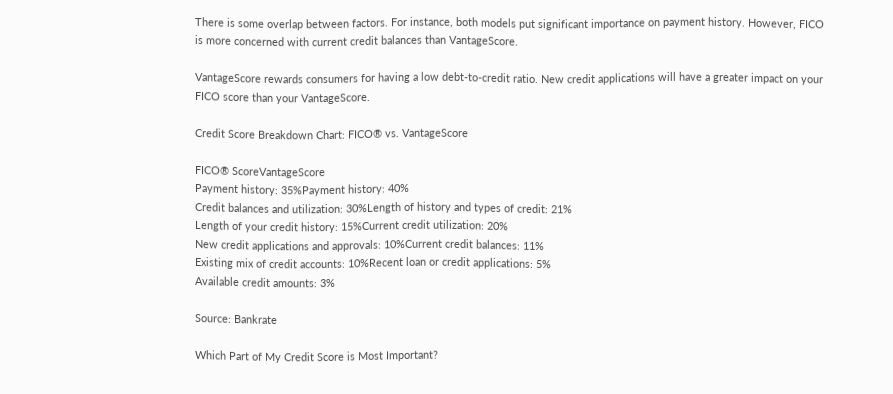There is some overlap between factors. For instance, both models put significant importance on payment history. However, FICO is more concerned with current credit balances than VantageScore.

VantageScore rewards consumers for having a low debt-to-credit ratio. New credit applications will have a greater impact on your FICO score than your VantageScore.

Credit Score Breakdown Chart: FICO® vs. VantageScore

FICO® ScoreVantageScore
Payment history: 35%Payment history: 40%
Credit balances and utilization: 30%Length of history and types of credit: 21%
Length of your credit history: 15%Current credit utilization: 20%
New credit applications and approvals: 10%Current credit balances: 11%
Existing mix of credit accounts: 10%Recent loan or credit applications: 5%
Available credit amounts: 3%

Source: Bankrate

Which Part of My Credit Score is Most Important?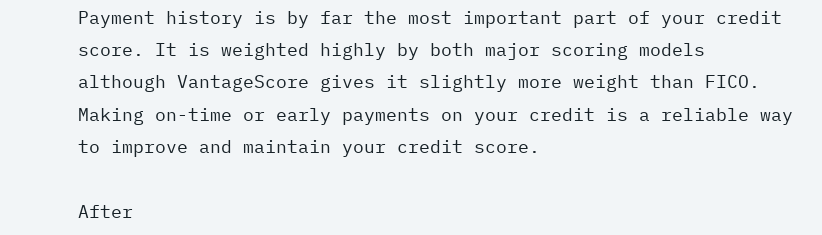Payment history is by far the most important part of your credit score. It is weighted highly by both major scoring models although VantageScore gives it slightly more weight than FICO. Making on-time or early payments on your credit is a reliable way to improve and maintain your credit score.

After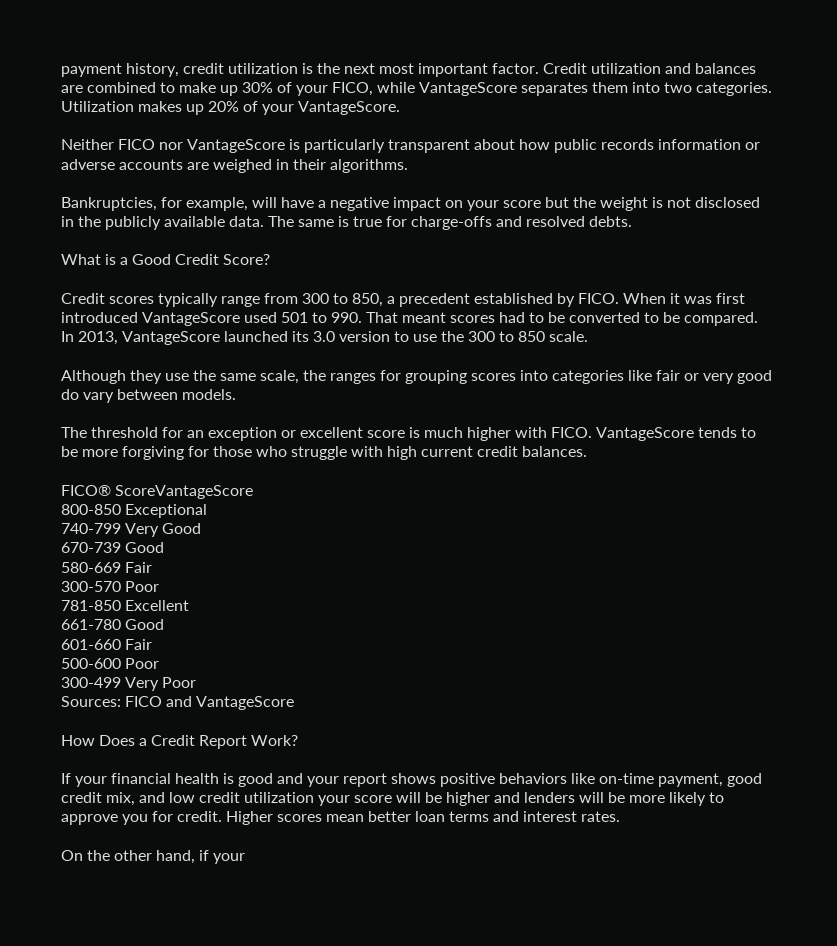payment history, credit utilization is the next most important factor. Credit utilization and balances are combined to make up 30% of your FICO, while VantageScore separates them into two categories. Utilization makes up 20% of your VantageScore.

Neither FICO nor VantageScore is particularly transparent about how public records information or adverse accounts are weighed in their algorithms.

Bankruptcies, for example, will have a negative impact on your score but the weight is not disclosed in the publicly available data. The same is true for charge-offs and resolved debts.

What is a Good Credit Score?

Credit scores typically range from 300 to 850, a precedent established by FICO. When it was first introduced VantageScore used 501 to 990. That meant scores had to be converted to be compared. In 2013, VantageScore launched its 3.0 version to use the 300 to 850 scale.

Although they use the same scale, the ranges for grouping scores into categories like fair or very good do vary between models.

The threshold for an exception or excellent score is much higher with FICO. VantageScore tends to be more forgiving for those who struggle with high current credit balances.

FICO® ScoreVantageScore
800-850 Exceptional
740-799 Very Good
670-739 Good
580-669 Fair
300-570 Poor
781-850 Excellent
661-780 Good
601-660 Fair
500-600 Poor
300-499 Very Poor
Sources: FICO and VantageScore

How Does a Credit Report Work?

If your financial health is good and your report shows positive behaviors like on-time payment, good credit mix, and low credit utilization your score will be higher and lenders will be more likely to approve you for credit. Higher scores mean better loan terms and interest rates.

On the other hand, if your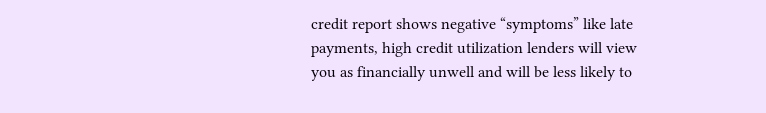credit report shows negative “symptoms” like late payments, high credit utilization lenders will view you as financially unwell and will be less likely to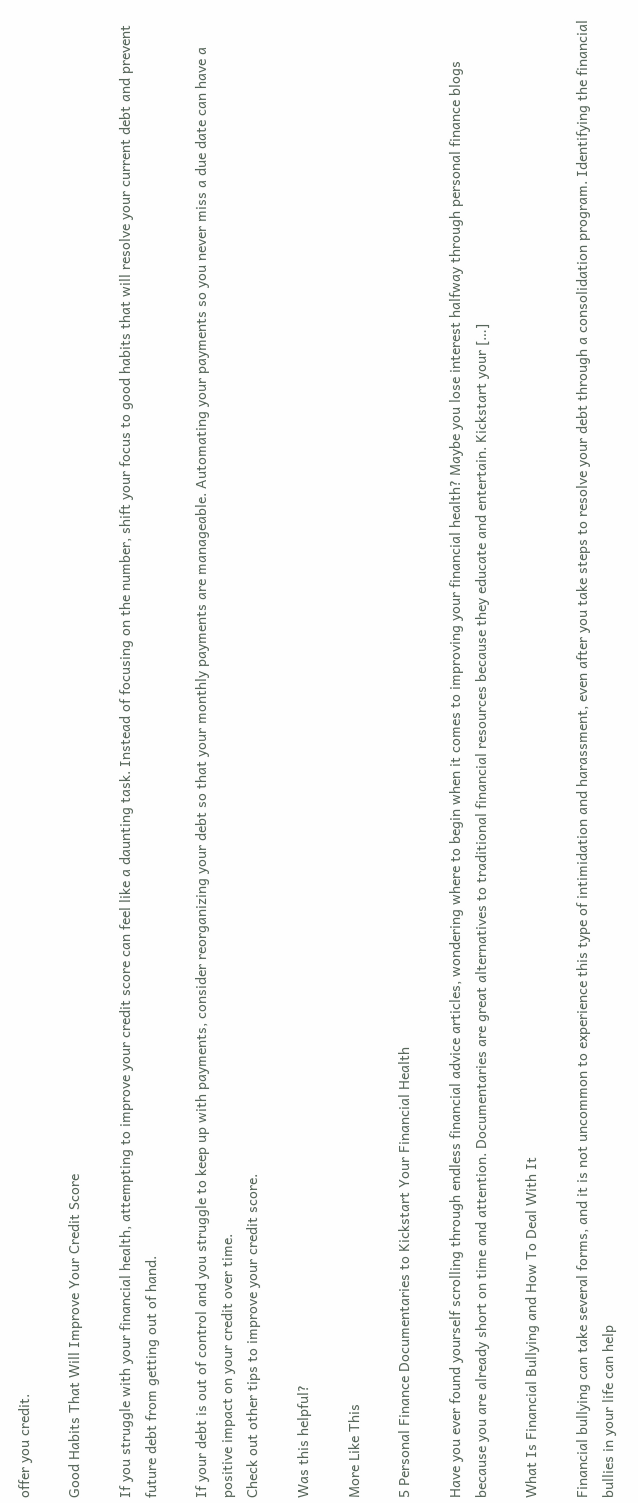offer you credit.

Good Habits That Will Improve Your Credit Score

If you struggle with your financial health, attempting to improve your credit score can feel like a daunting task. Instead of focusing on the number, shift your focus to good habits that will resolve your current debt and prevent future debt from getting out of hand.

If your debt is out of control and you struggle to keep up with payments, consider reorganizing your debt so that your monthly payments are manageable. Automating your payments so you never miss a due date can have a positive impact on your credit over time.
Check out other tips to improve your credit score.

Was this helpful?

More Like This

5 Personal Finance Documentaries to Kickstart Your Financial Health

Have you ever found yourself scrolling through endless financial advice articles, wondering where to begin when it comes to improving your financial health? Maybe you lose interest halfway through personal finance blogs because you are already short on time and attention. Documentaries are great alternatives to traditional financial resources because they educate and entertain. Kickstart your […]

What Is Financial Bullying and How To Deal With It

Financial bullying can take several forms, and it is not uncommon to experience this type of intimidation and harassment, even after you take steps to resolve your debt through a consolidation program. Identifying the financial bullies in your life can help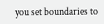you set boundaries to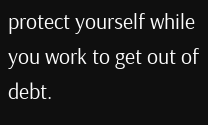protect yourself while you work to get out of debt.